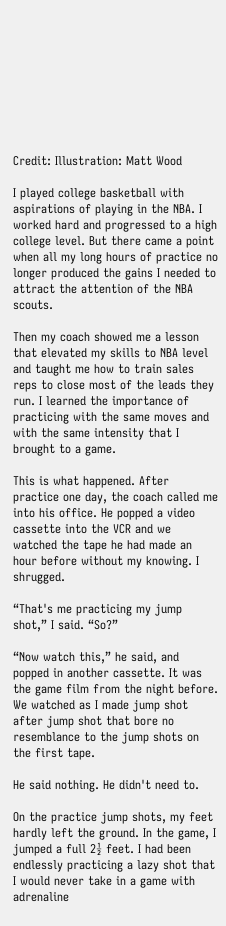Credit: Illustration: Matt Wood

I played college basketball with aspirations of playing in the NBA. I worked hard and progressed to a high college level. But there came a point when all my long hours of practice no longer produced the gains I needed to attract the attention of the NBA scouts.

Then my coach showed me a lesson that elevated my skills to NBA level and taught me how to train sales reps to close most of the leads they run. I learned the importance of practicing with the same moves and with the same intensity that I brought to a game.

This is what happened. After practice one day, the coach called me into his office. He popped a video cassette into the VCR and we watched the tape he had made an hour before without my knowing. I shrugged.

“That's me practicing my jump shot,” I said. “So?”

“Now watch this,” he said, and popped in another cassette. It was the game film from the night before. We watched as I made jump shot after jump shot that bore no resemblance to the jump shots on the first tape.

He said nothing. He didn't need to.

On the practice jump shots, my feet hardly left the ground. In the game, I jumped a full 2½ feet. I had been endlessly practicing a lazy shot that I would never take in a game with adrenaline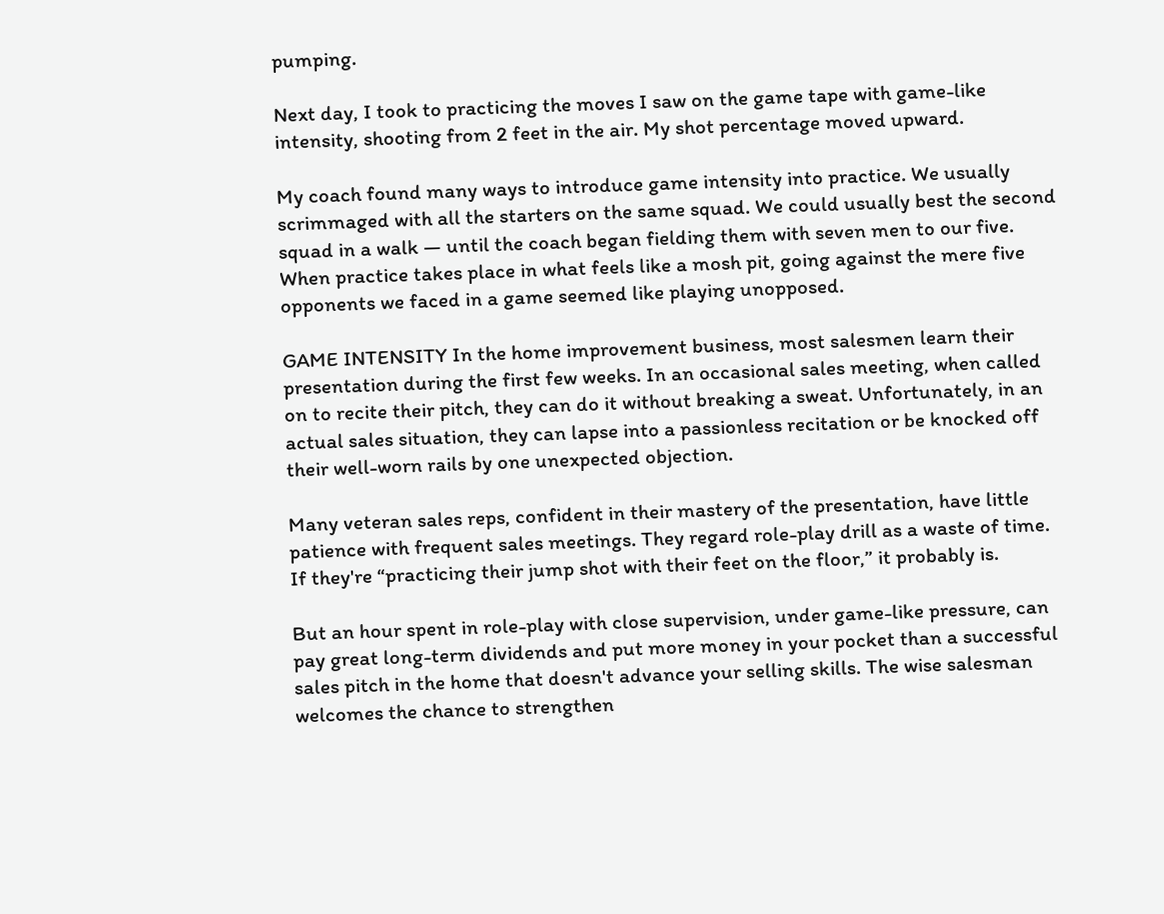pumping.

Next day, I took to practicing the moves I saw on the game tape with game-like intensity, shooting from 2 feet in the air. My shot percentage moved upward.

My coach found many ways to introduce game intensity into practice. We usually scrimmaged with all the starters on the same squad. We could usually best the second squad in a walk — until the coach began fielding them with seven men to our five. When practice takes place in what feels like a mosh pit, going against the mere five opponents we faced in a game seemed like playing unopposed.

GAME INTENSITY In the home improvement business, most salesmen learn their presentation during the first few weeks. In an occasional sales meeting, when called on to recite their pitch, they can do it without breaking a sweat. Unfortunately, in an actual sales situation, they can lapse into a passionless recitation or be knocked off their well-worn rails by one unexpected objection.

Many veteran sales reps, confident in their mastery of the presentation, have little patience with frequent sales meetings. They regard role-play drill as a waste of time. If they're “practicing their jump shot with their feet on the floor,” it probably is.

But an hour spent in role-play with close supervision, under game-like pressure, can pay great long-term dividends and put more money in your pocket than a successful sales pitch in the home that doesn't advance your selling skills. The wise salesman welcomes the chance to strengthen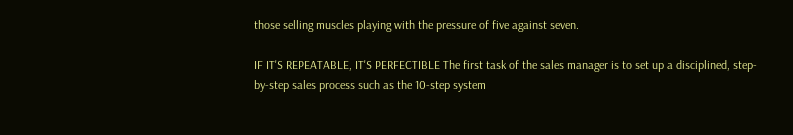those selling muscles playing with the pressure of five against seven.

IF IT'S REPEATABLE, IT'S PERFECTIBLE The first task of the sales manager is to set up a disciplined, step-by-step sales process such as the 10-step system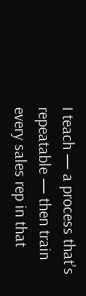I teach — a process that's repeatable — then train every sales rep in that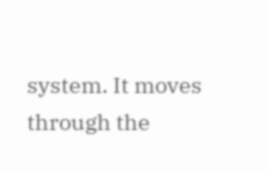system. It moves through the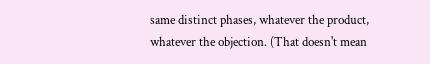same distinct phases, whatever the product, whatever the objection. (That doesn't mean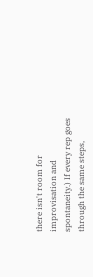there isn't room for improvisation and spontaneity.) If every rep goes through the same steps,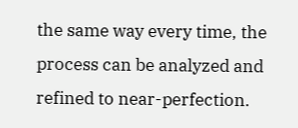the same way every time, the process can be analyzed and refined to near-perfection.